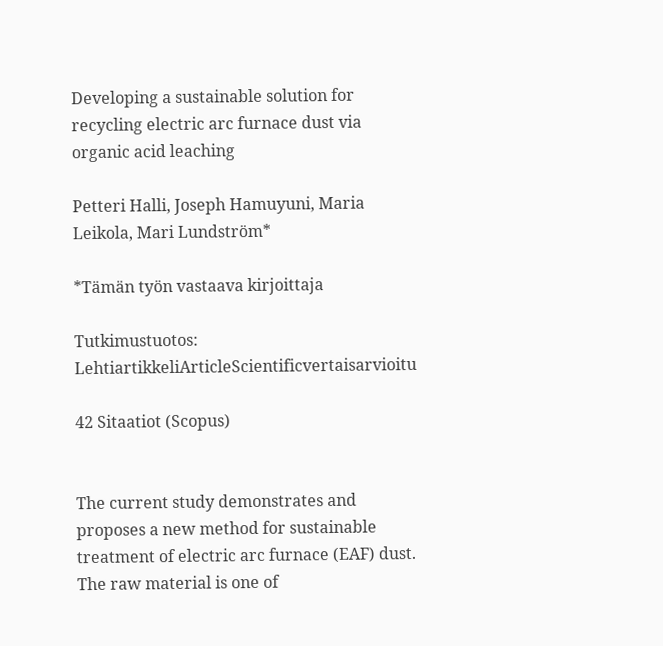Developing a sustainable solution for recycling electric arc furnace dust via organic acid leaching

Petteri Halli, Joseph Hamuyuni, Maria Leikola, Mari Lundström*

*Tämän työn vastaava kirjoittaja

Tutkimustuotos: LehtiartikkeliArticleScientificvertaisarvioitu

42 Sitaatiot (Scopus)


The current study demonstrates and proposes a new method for sustainable treatment of electric arc furnace (EAF) dust. The raw material is one of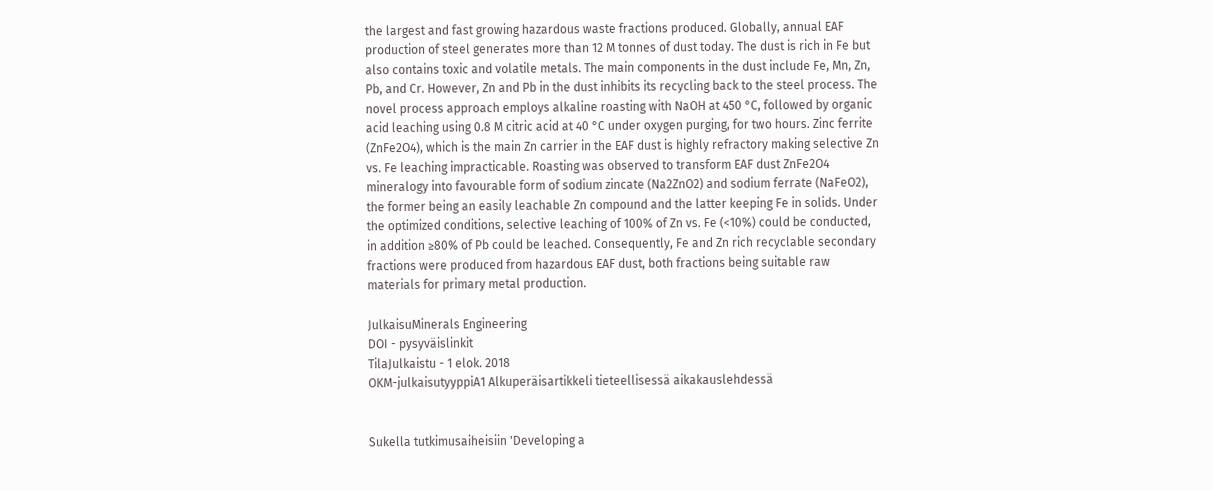the largest and fast growing hazardous waste fractions produced. Globally, annual EAF production of steel generates more than 12 M tonnes of dust today. The dust is rich in Fe but also contains toxic and volatile metals. The main components in the dust include Fe, Mn, Zn, Pb, and Cr. However, Zn and Pb in the dust inhibits its recycling back to the steel process. The novel process approach employs alkaline roasting with NaOH at 450 °C, followed by organic acid leaching using 0.8 M citric acid at 40 °C under oxygen purging, for two hours. Zinc ferrite (ZnFe2O4), which is the main Zn carrier in the EAF dust is highly refractory making selective Zn vs. Fe leaching impracticable. Roasting was observed to transform EAF dust ZnFe2O4 mineralogy into favourable form of sodium zincate (Na2ZnO2) and sodium ferrate (NaFeO2), the former being an easily leachable Zn compound and the latter keeping Fe in solids. Under the optimized conditions, selective leaching of 100% of Zn vs. Fe (<10%) could be conducted, in addition ≥80% of Pb could be leached. Consequently, Fe and Zn rich recyclable secondary fractions were produced from hazardous EAF dust, both fractions being suitable raw materials for primary metal production.

JulkaisuMinerals Engineering
DOI - pysyväislinkit
TilaJulkaistu - 1 elok. 2018
OKM-julkaisutyyppiA1 Alkuperäisartikkeli tieteellisessä aikakauslehdessä


Sukella tutkimusaiheisiin 'Developing a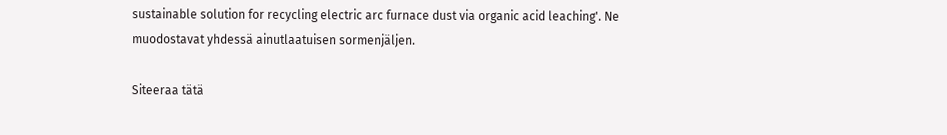sustainable solution for recycling electric arc furnace dust via organic acid leaching'. Ne muodostavat yhdessä ainutlaatuisen sormenjäljen.

Siteeraa tätä